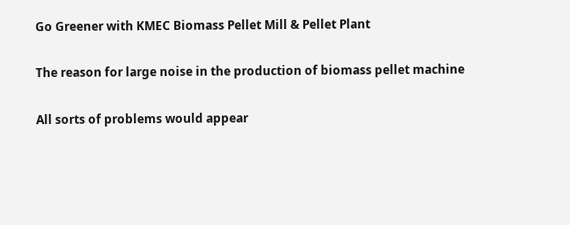Go Greener with KMEC Biomass Pellet Mill & Pellet Plant

The reason for large noise in the production of biomass pellet machine

All sorts of problems would appear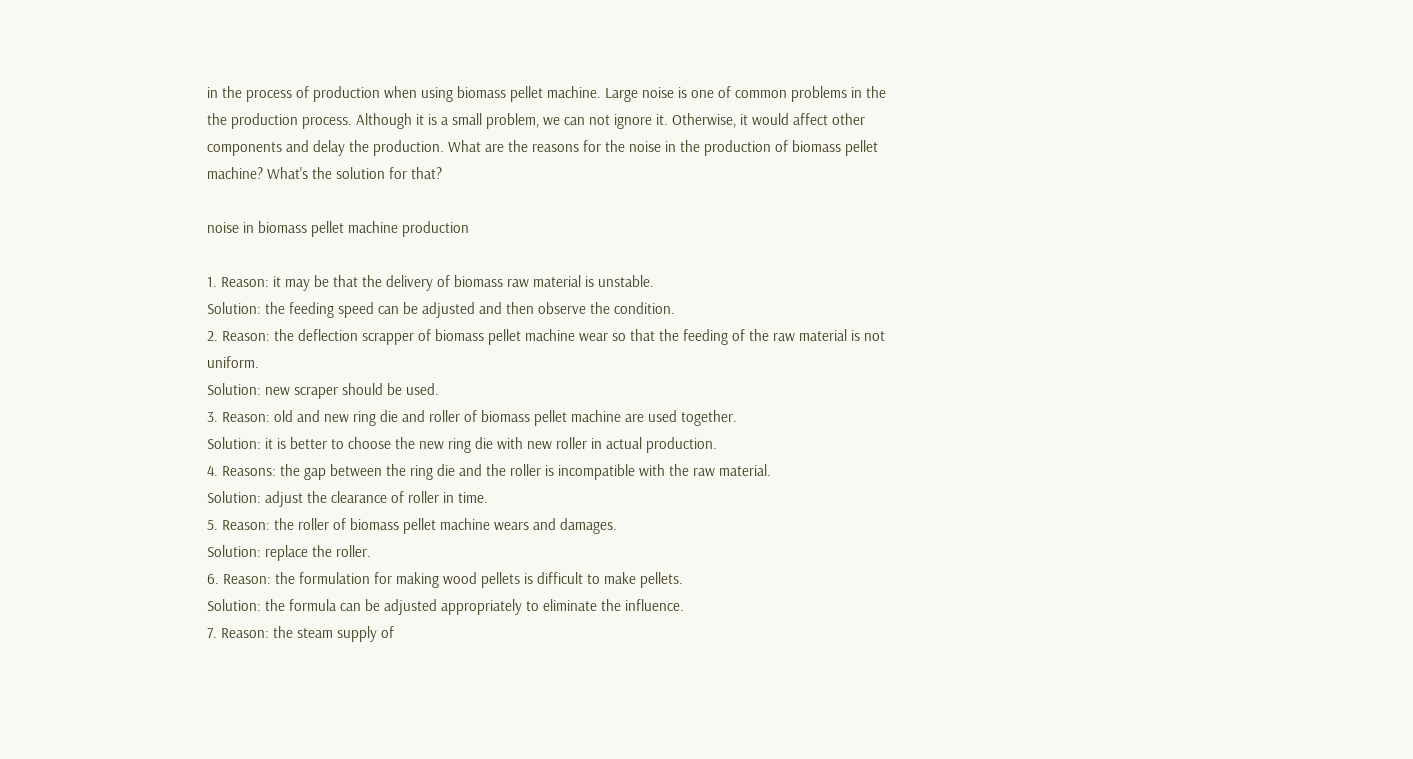in the process of production when using biomass pellet machine. Large noise is one of common problems in the the production process. Although it is a small problem, we can not ignore it. Otherwise, it would affect other components and delay the production. What are the reasons for the noise in the production of biomass pellet machine? What's the solution for that?

noise in biomass pellet machine production

1. Reason: it may be that the delivery of biomass raw material is unstable.
Solution: the feeding speed can be adjusted and then observe the condition.
2. Reason: the deflection scrapper of biomass pellet machine wear so that the feeding of the raw material is not uniform.
Solution: new scraper should be used.
3. Reason: old and new ring die and roller of biomass pellet machine are used together.
Solution: it is better to choose the new ring die with new roller in actual production.
4. Reasons: the gap between the ring die and the roller is incompatible with the raw material.
Solution: adjust the clearance of roller in time.
5. Reason: the roller of biomass pellet machine wears and damages.
Solution: replace the roller.
6. Reason: the formulation for making wood pellets is difficult to make pellets.
Solution: the formula can be adjusted appropriately to eliminate the influence.
7. Reason: the steam supply of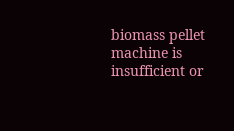biomass pellet machine is insufficient or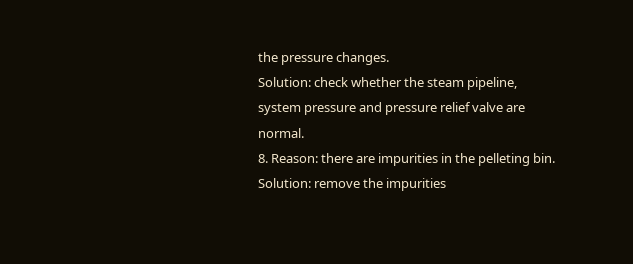the pressure changes.
Solution: check whether the steam pipeline, system pressure and pressure relief valve are normal.
8. Reason: there are impurities in the pelleting bin.
Solution: remove the impurities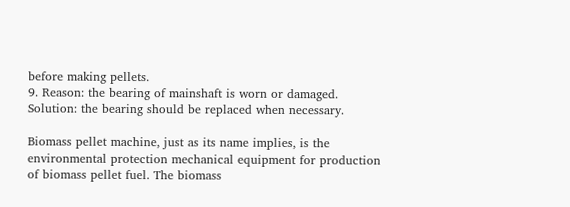before making pellets.
9. Reason: the bearing of mainshaft is worn or damaged.
Solution: the bearing should be replaced when necessary.

Biomass pellet machine, just as its name implies, is the environmental protection mechanical equipment for production of biomass pellet fuel. The biomass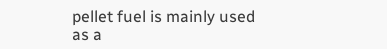pellet fuel is mainly used as a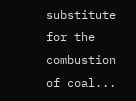substitute for the combustion of coal...